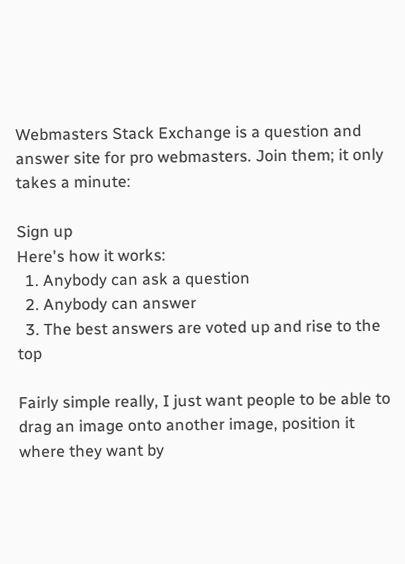Webmasters Stack Exchange is a question and answer site for pro webmasters. Join them; it only takes a minute:

Sign up
Here's how it works:
  1. Anybody can ask a question
  2. Anybody can answer
  3. The best answers are voted up and rise to the top

Fairly simple really, I just want people to be able to drag an image onto another image, position it where they want by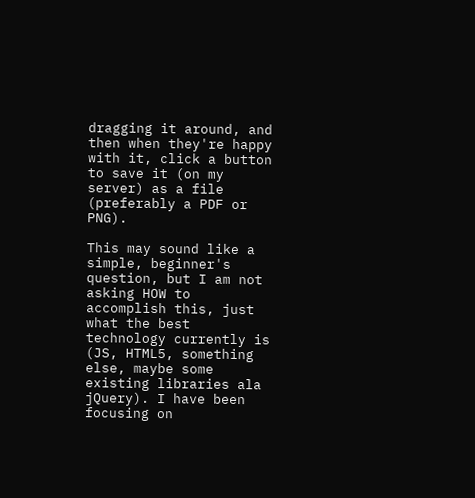dragging it around, and then when they're happy with it, click a button to save it (on my server) as a file (preferably a PDF or PNG).

This may sound like a simple, beginner's question, but I am not asking HOW to accomplish this, just what the best technology currently is (JS, HTML5, something else, maybe some existing libraries ala jQuery). I have been focusing on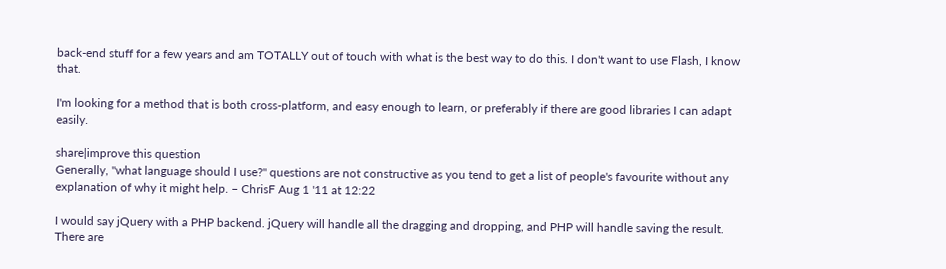back-end stuff for a few years and am TOTALLY out of touch with what is the best way to do this. I don't want to use Flash, I know that.

I'm looking for a method that is both cross-platform, and easy enough to learn, or preferably if there are good libraries I can adapt easily.

share|improve this question
Generally, "what language should I use?" questions are not constructive as you tend to get a list of people's favourite without any explanation of why it might help. – ChrisF Aug 1 '11 at 12:22

I would say jQuery with a PHP backend. jQuery will handle all the dragging and dropping, and PHP will handle saving the result. There are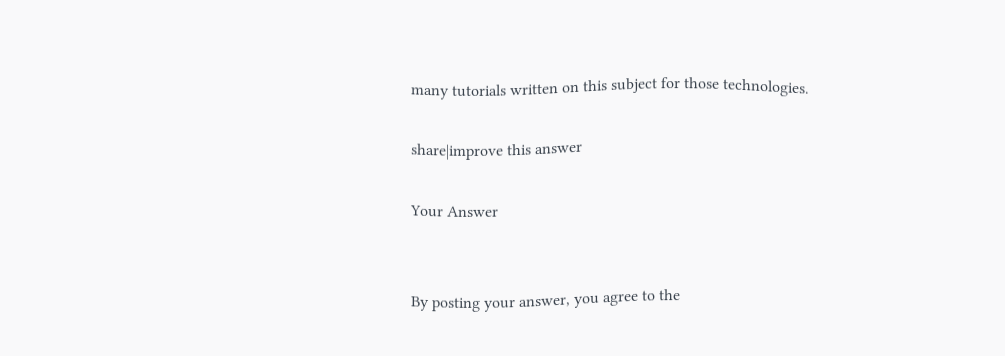many tutorials written on this subject for those technologies.

share|improve this answer

Your Answer


By posting your answer, you agree to the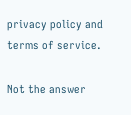privacy policy and terms of service.

Not the answer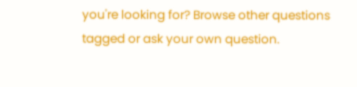you're looking for? Browse other questions tagged or ask your own question.